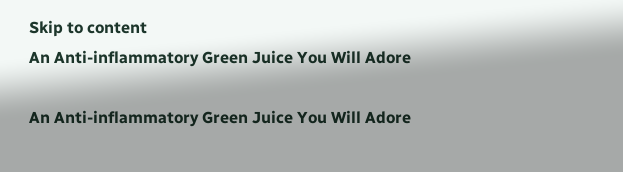Skip to content
An Anti-inflammatory Green Juice You Will Adore

An Anti-inflammatory Green Juice You Will Adore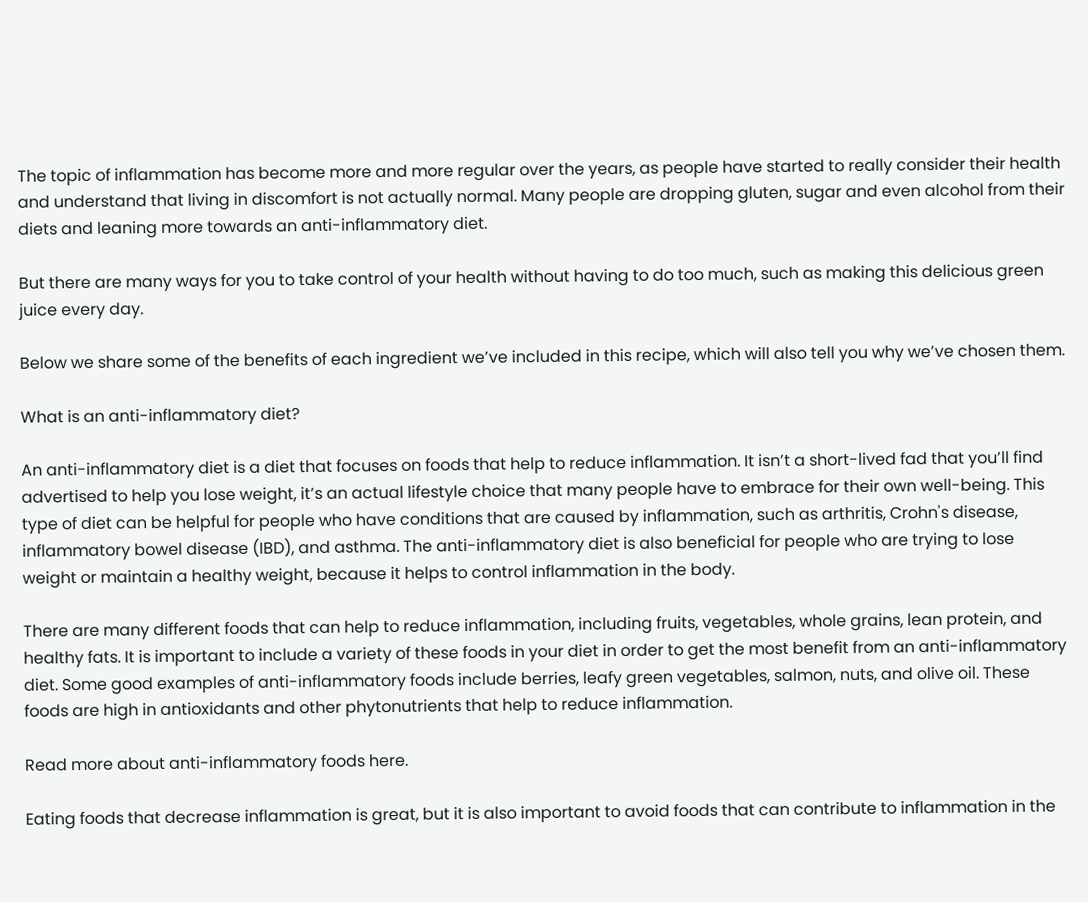The topic of inflammation has become more and more regular over the years, as people have started to really consider their health and understand that living in discomfort is not actually normal. Many people are dropping gluten, sugar and even alcohol from their diets and leaning more towards an anti-inflammatory diet.

But there are many ways for you to take control of your health without having to do too much, such as making this delicious green juice every day.

Below we share some of the benefits of each ingredient we’ve included in this recipe, which will also tell you why we’ve chosen them.

What is an anti-inflammatory diet?

An anti-inflammatory diet is a diet that focuses on foods that help to reduce inflammation. It isn’t a short-lived fad that you’ll find advertised to help you lose weight, it’s an actual lifestyle choice that many people have to embrace for their own well-being. This type of diet can be helpful for people who have conditions that are caused by inflammation, such as arthritis, Crohn's disease, inflammatory bowel disease (IBD), and asthma. The anti-inflammatory diet is also beneficial for people who are trying to lose weight or maintain a healthy weight, because it helps to control inflammation in the body.

There are many different foods that can help to reduce inflammation, including fruits, vegetables, whole grains, lean protein, and healthy fats. It is important to include a variety of these foods in your diet in order to get the most benefit from an anti-inflammatory diet. Some good examples of anti-inflammatory foods include berries, leafy green vegetables, salmon, nuts, and olive oil. These foods are high in antioxidants and other phytonutrients that help to reduce inflammation.

Read more about anti-inflammatory foods here.

Eating foods that decrease inflammation is great, but it is also important to avoid foods that can contribute to inflammation in the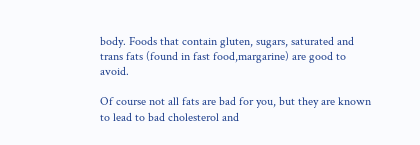body. Foods that contain gluten, sugars, saturated and trans fats (found in fast food,margarine) are good to avoid.

Of course not all fats are bad for you, but they are known to lead to bad cholesterol and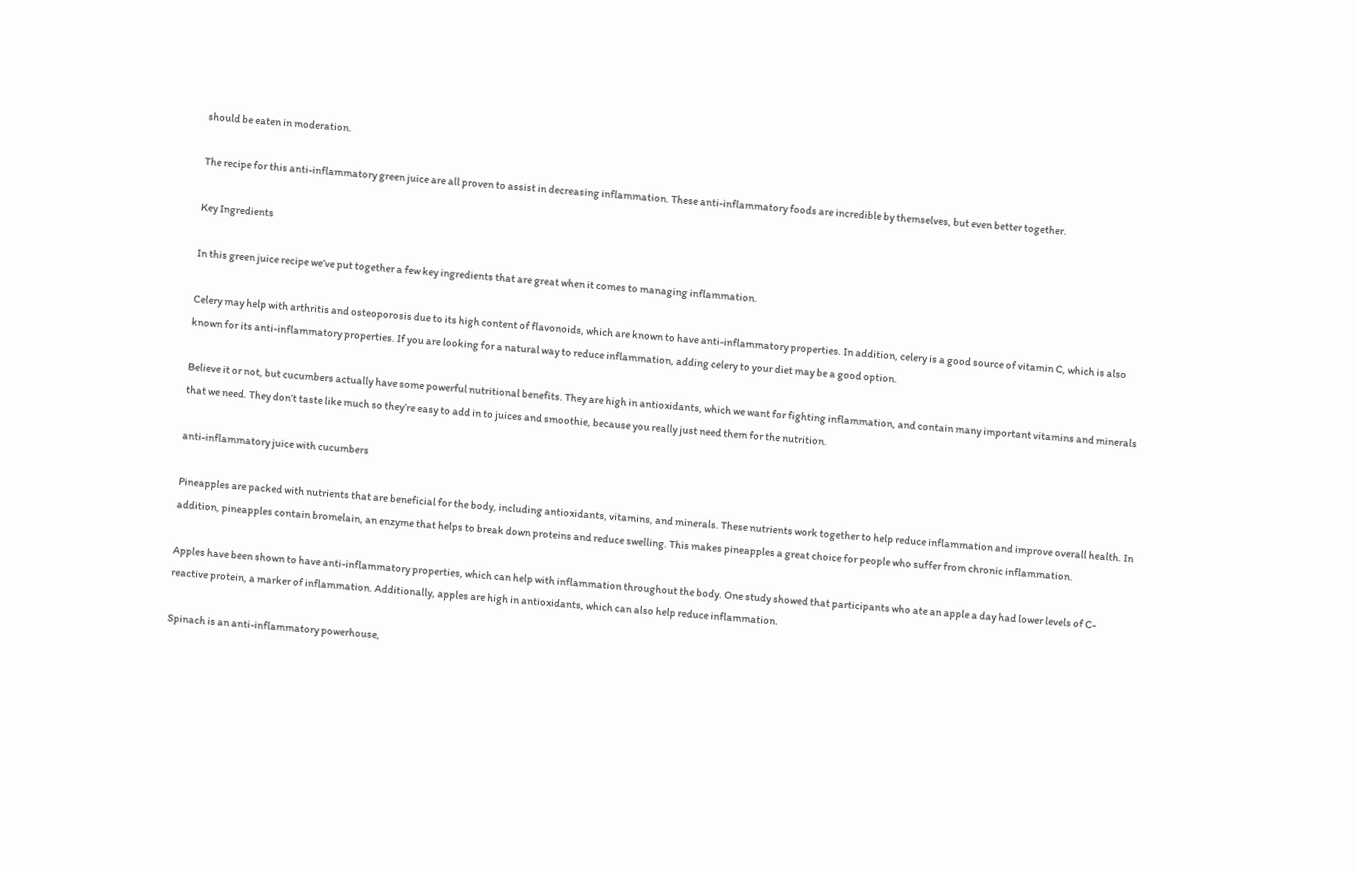should be eaten in moderation.

The recipe for this anti-inflammatory green juice are all proven to assist in decreasing inflammation. These anti-inflammatory foods are incredible by themselves, but even better together.

Key Ingredients

In this green juice recipe we’ve put together a few key ingredients that are great when it comes to managing inflammation.

Celery may help with arthritis and osteoporosis due to its high content of flavonoids, which are known to have anti-inflammatory properties. In addition, celery is a good source of vitamin C, which is also known for its anti-inflammatory properties. If you are looking for a natural way to reduce inflammation, adding celery to your diet may be a good option.

Believe it or not, but cucumbers actually have some powerful nutritional benefits. They are high in antioxidants, which we want for fighting inflammation, and contain many important vitamins and minerals that we need. They don’t taste like much so they’re easy to add in to juices and smoothie, because you really just need them for the nutrition.

anti-inflammatory juice with cucumbers

Pineapples are packed with nutrients that are beneficial for the body, including antioxidants, vitamins, and minerals. These nutrients work together to help reduce inflammation and improve overall health. In addition, pineapples contain bromelain, an enzyme that helps to break down proteins and reduce swelling. This makes pineapples a great choice for people who suffer from chronic inflammation.

Apples have been shown to have anti-inflammatory properties, which can help with inflammation throughout the body. One study showed that participants who ate an apple a day had lower levels of C-reactive protein, a marker of inflammation. Additionally, apples are high in antioxidants, which can also help reduce inflammation.

Spinach is an anti-inflammatory powerhouse,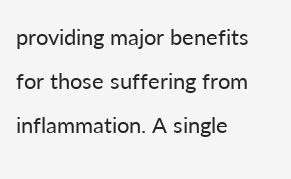providing major benefits for those suffering from inflammation. A single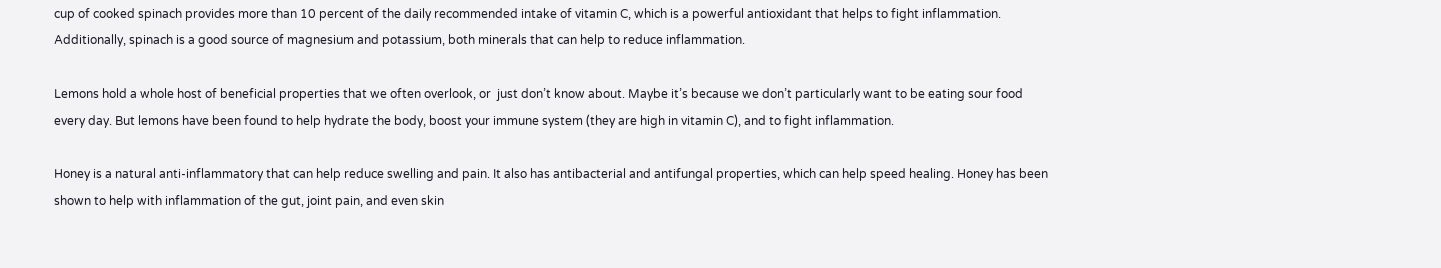cup of cooked spinach provides more than 10 percent of the daily recommended intake of vitamin C, which is a powerful antioxidant that helps to fight inflammation. Additionally, spinach is a good source of magnesium and potassium, both minerals that can help to reduce inflammation.

Lemons hold a whole host of beneficial properties that we often overlook, or  just don’t know about. Maybe it’s because we don’t particularly want to be eating sour food every day. But lemons have been found to help hydrate the body, boost your immune system (they are high in vitamin C), and to fight inflammation.

Honey is a natural anti-inflammatory that can help reduce swelling and pain. It also has antibacterial and antifungal properties, which can help speed healing. Honey has been shown to help with inflammation of the gut, joint pain, and even skin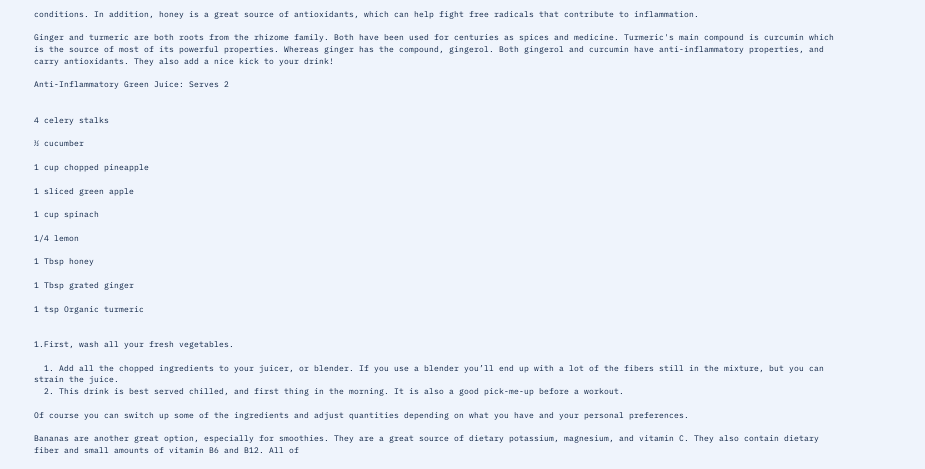conditions. In addition, honey is a great source of antioxidants, which can help fight free radicals that contribute to inflammation.

Ginger and turmeric are both roots from the rhizome family. Both have been used for centuries as spices and medicine. Turmeric's main compound is curcumin which is the source of most of its powerful properties. Whereas ginger has the compound, gingerol. Both gingerol and curcumin have anti-inflammatory properties, and carry antioxidants. They also add a nice kick to your drink!

Anti-Inflammatory Green Juice: Serves 2


4 celery stalks

½ cucumber

1 cup chopped pineapple

1 sliced green apple

1 cup spinach

1/4 lemon

1 Tbsp honey

1 Tbsp grated ginger

1 tsp Organic turmeric


1.First, wash all your fresh vegetables.

  1. Add all the chopped ingredients to your juicer, or blender. If you use a blender you’ll end up with a lot of the fibers still in the mixture, but you can strain the juice.
  2. This drink is best served chilled, and first thing in the morning. It is also a good pick-me-up before a workout.

Of course you can switch up some of the ingredients and adjust quantities depending on what you have and your personal preferences.

Bananas are another great option, especially for smoothies. They are a great source of dietary potassium, magnesium, and vitamin C. They also contain dietary fiber and small amounts of vitamin B6 and B12. All of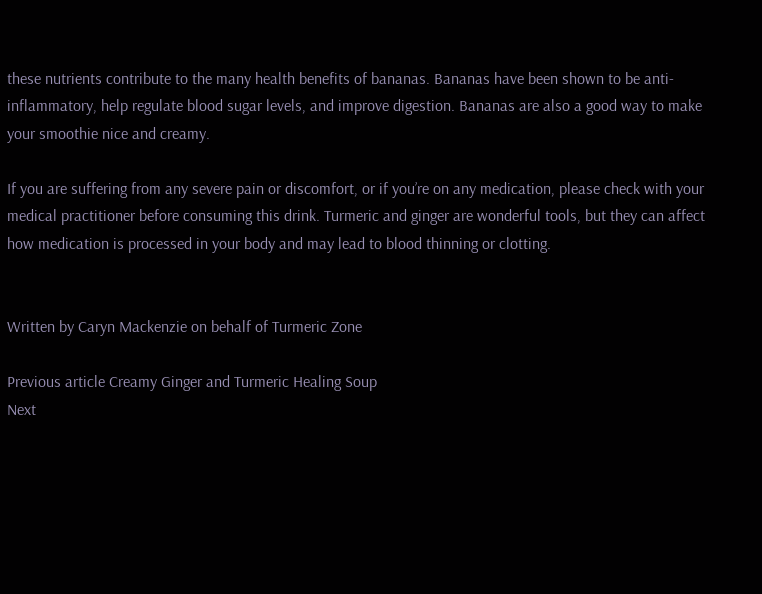these nutrients contribute to the many health benefits of bananas. Bananas have been shown to be anti-inflammatory, help regulate blood sugar levels, and improve digestion. Bananas are also a good way to make your smoothie nice and creamy.

If you are suffering from any severe pain or discomfort, or if you’re on any medication, please check with your medical practitioner before consuming this drink. Turmeric and ginger are wonderful tools, but they can affect how medication is processed in your body and may lead to blood thinning or clotting.


Written by Caryn Mackenzie on behalf of Turmeric Zone

Previous article Creamy Ginger and Turmeric Healing Soup
Next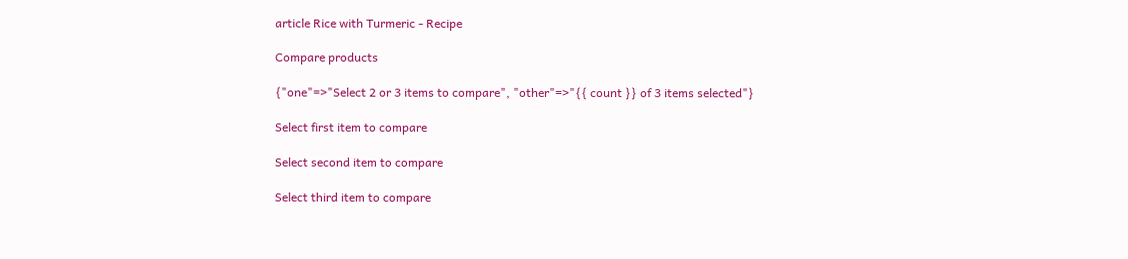article Rice with Turmeric - Recipe

Compare products

{"one"=>"Select 2 or 3 items to compare", "other"=>"{{ count }} of 3 items selected"}

Select first item to compare

Select second item to compare

Select third item to compare